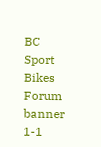BC Sport Bikes Forum banner
1-1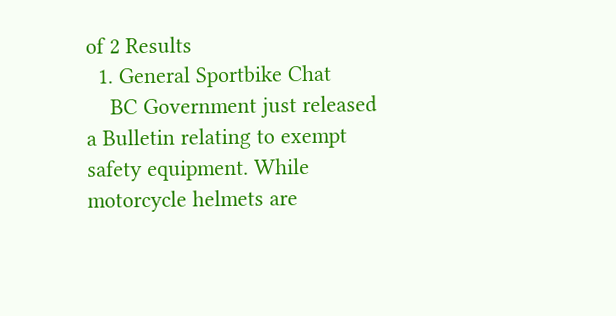of 2 Results
  1. General Sportbike Chat
    BC Government just released a Bulletin relating to exempt safety equipment. While motorcycle helmets are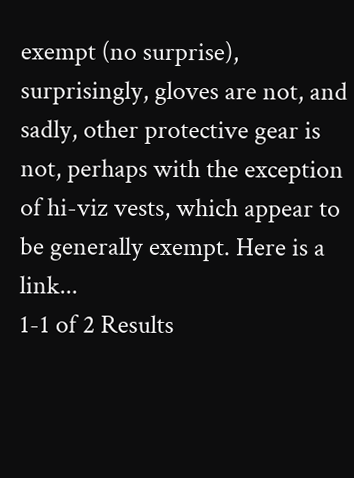exempt (no surprise), surprisingly, gloves are not, and sadly, other protective gear is not, perhaps with the exception of hi-viz vests, which appear to be generally exempt. Here is a link...
1-1 of 2 Results